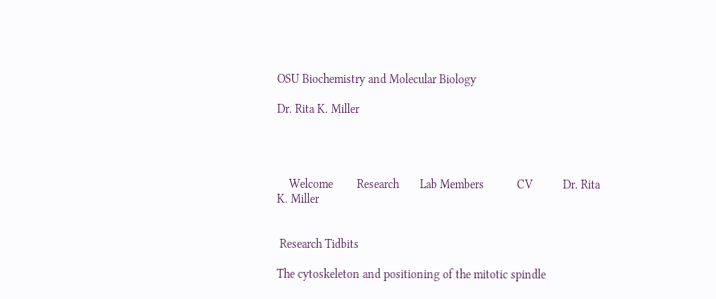OSU Biochemistry and Molecular Biology

Dr. Rita K. Miller




    Welcome        Research       Lab Members           CV          Dr. Rita K. Miller


 Research Tidbits

The cytoskeleton and positioning of the mitotic spindle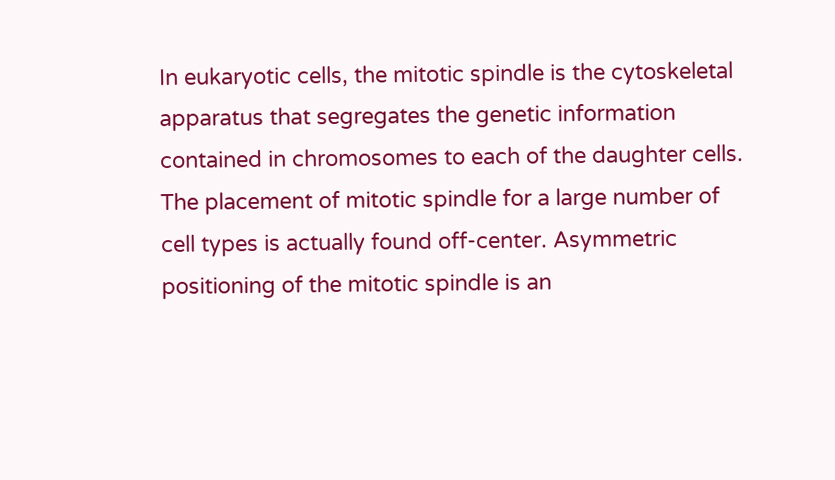In eukaryotic cells, the mitotic spindle is the cytoskeletal apparatus that segregates the genetic information contained in chromosomes to each of the daughter cells. The placement of mitotic spindle for a large number of cell types is actually found off-center. Asymmetric positioning of the mitotic spindle is an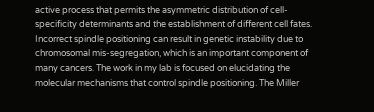active process that permits the asymmetric distribution of cell-specificity determinants and the establishment of different cell fates. Incorrect spindle positioning can result in genetic instability due to chromosomal mis-segregation, which is an important component of many cancers. The work in my lab is focused on elucidating the molecular mechanisms that control spindle positioning. The Miller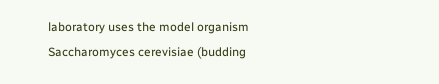laboratory uses the model organism Saccharomyces cerevisiae (budding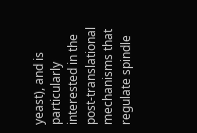yeast), and is particularly interested in the post-translational mechanisms that regulate spindle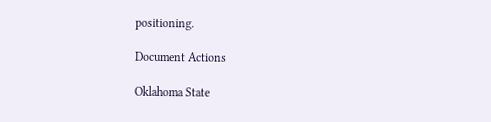positioning.

Document Actions

Oklahoma State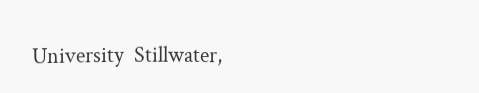University  Stillwater,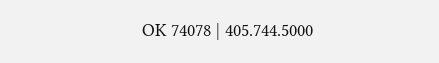OK 74078 | 405.744.5000